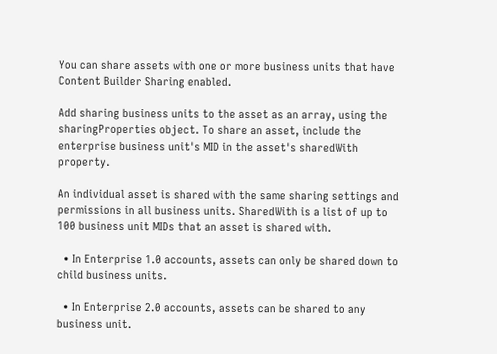You can share assets with one or more business units that have Content Builder Sharing enabled.

Add sharing business units to the asset as an array, using the sharingProperties object. To share an asset, include the enterprise business unit's MID in the asset's sharedWith property.

An individual asset is shared with the same sharing settings and permissions in all business units. SharedWith is a list of up to 100 business unit MIDs that an asset is shared with.

  • In Enterprise 1.0 accounts, assets can only be shared down to child business units.

  • In Enterprise 2.0 accounts, assets can be shared to any business unit.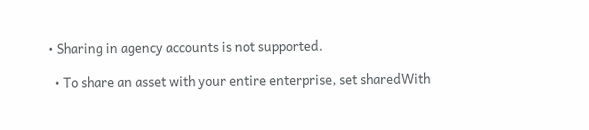• Sharing in agency accounts is not supported.

  • To share an asset with your entire enterprise, set sharedWith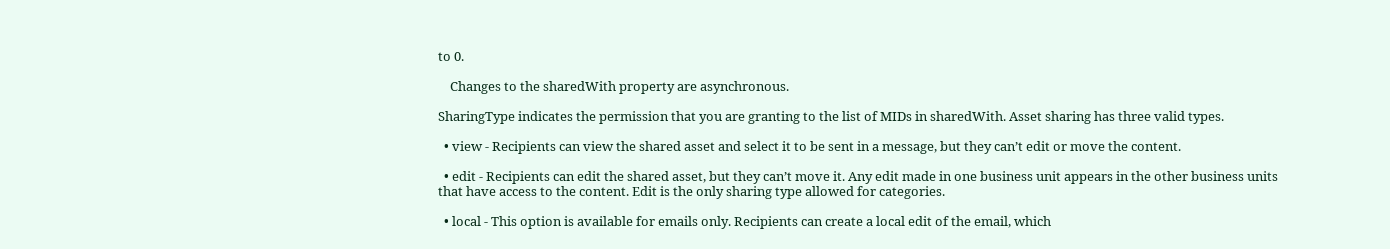to 0.

    Changes to the sharedWith property are asynchronous.

SharingType indicates the permission that you are granting to the list of MIDs in sharedWith. Asset sharing has three valid types.

  • view - Recipients can view the shared asset and select it to be sent in a message, but they can’t edit or move the content.

  • edit - Recipients can edit the shared asset, but they can’t move it. Any edit made in one business unit appears in the other business units that have access to the content. Edit is the only sharing type allowed for categories.

  • local - This option is available for emails only. Recipients can create a local edit of the email, which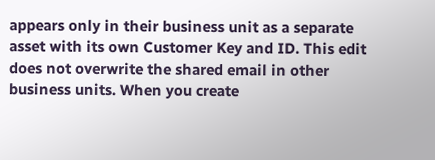appears only in their business unit as a separate asset with its own Customer Key and ID. This edit does not overwrite the shared email in other business units. When you create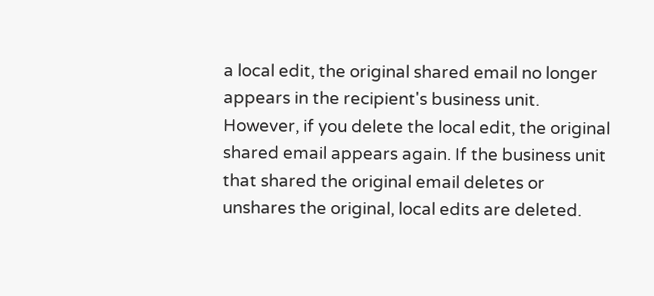a local edit, the original shared email no longer appears in the recipient's business unit. However, if you delete the local edit, the original shared email appears again. If the business unit that shared the original email deletes or unshares the original, local edits are deleted.